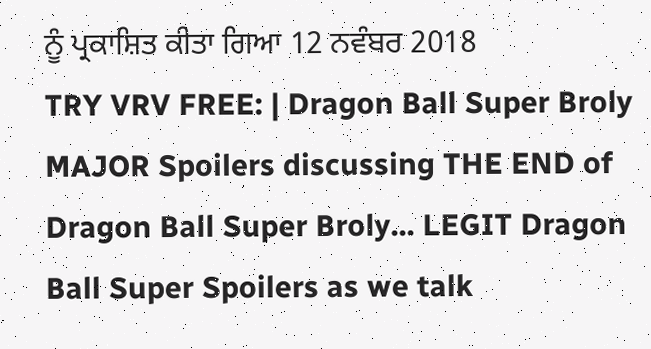ਨੂੰ ਪ੍ਰਕਾਸ਼ਿਤ ਕੀਤਾ ਗਿਆ 12 ਨਵੰਬਰ 2018
TRY VRV FREE: | Dragon Ball Super Broly MAJOR Spoilers discussing THE END of Dragon Ball Super Broly... LEGIT Dragon Ball Super Spoilers as we talk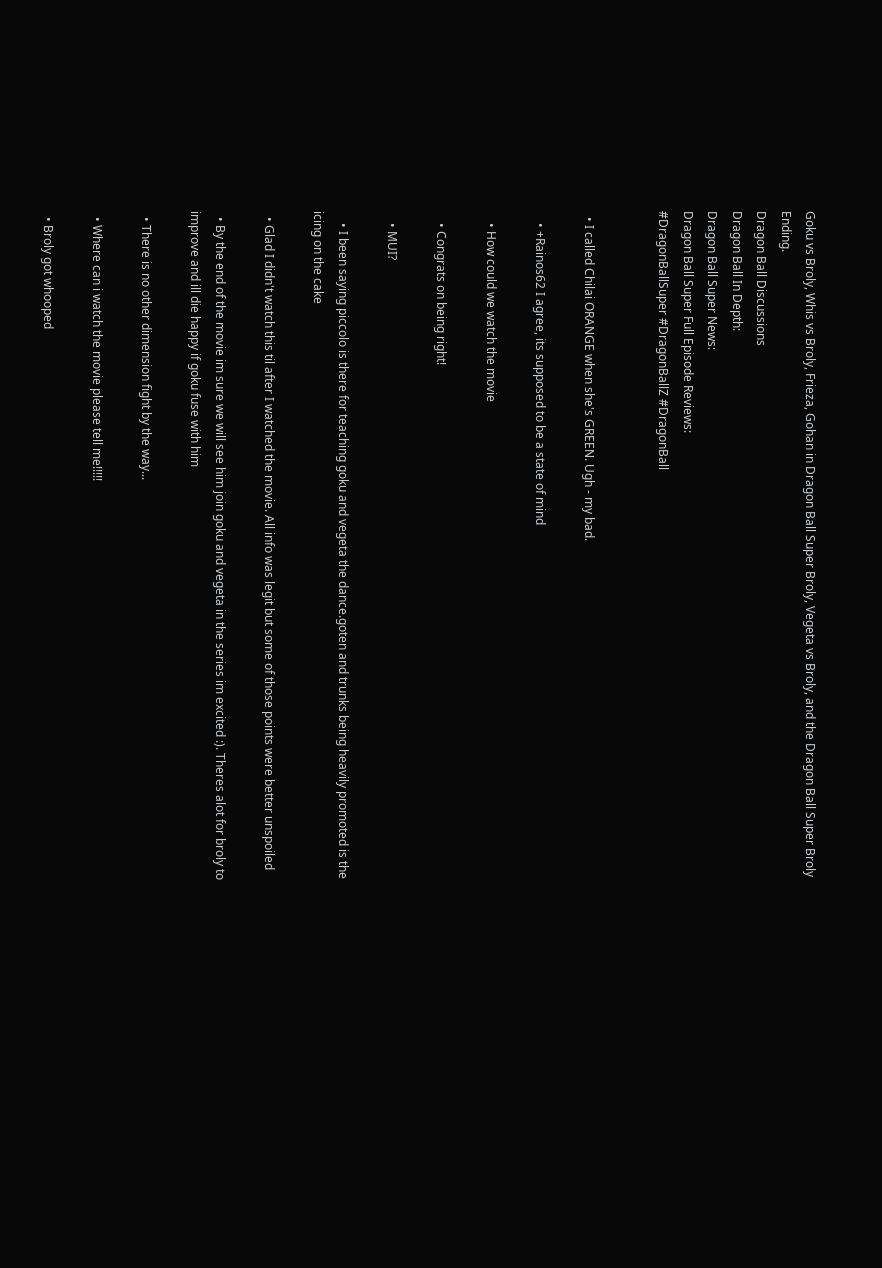Goku vs Broly, Whis vs Broly, Frieza, Gohan in Dragon Ball Super Broly, Vegeta vs Broly, and the Dragon Ball Super Broly Ending.
Dragon Ball Discussions
Dragon Ball In Depth:
Dragon Ball Super News:
Dragon Ball Super Full Episode Reviews:
#DragonBallSuper #DragonBallZ #DragonBall


  • I called Chilai ORANGE when she's GREEN. Ugh - my bad.

    • +Rainos62 I agree, its supposed to be a state of mind

    • How could we watch the movie

    • Congrats on being right!

    • MUI?

    • I been saying piccolo is there for teaching goku and vegeta the dance.goten and trunks being heavily promoted is the icing on the cake

  • Glad I didn't watch this til after I watched the movie. All info was legit but some of those points were better unspoiled

  • By the end of the movie im sure we will see him join goku and vegeta in the series im excited :). Theres alot for broly to improve and ill die happy if goku fuse with him

  • There is no other dimension fight by the way...

  • Where can i watch the movie please tell me!!!!!

  • Broly got whooped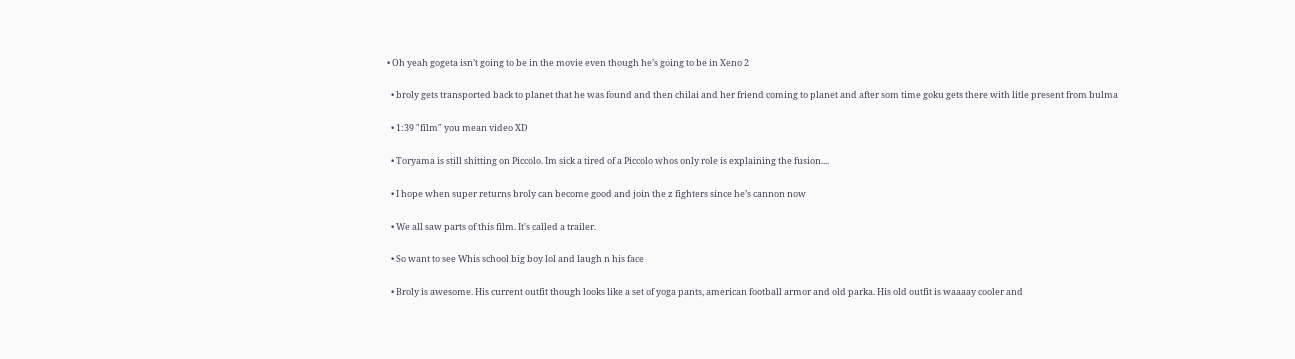• Oh yeah gogeta isn’t going to be in the movie even though he’s going to be in Xeno 2

  • broly gets transported back to planet that he was found and then chilai and her friend coming to planet and after som time goku gets there with litle present from bulma

  • 1:39 "film" you mean video XD

  • Toryama is still shitting on Piccolo. Im sick a tired of a Piccolo whos only role is explaining the fusion....

  • I hope when super returns broly can become good and join the z fighters since he’s cannon now

  • We all saw parts of this film. It's called a trailer.

  • So want to see Whis school big boy lol and laugh n his face

  • Broly is awesome. His current outfit though looks like a set of yoga pants, american football armor and old parka. His old outfit is waaaay cooler and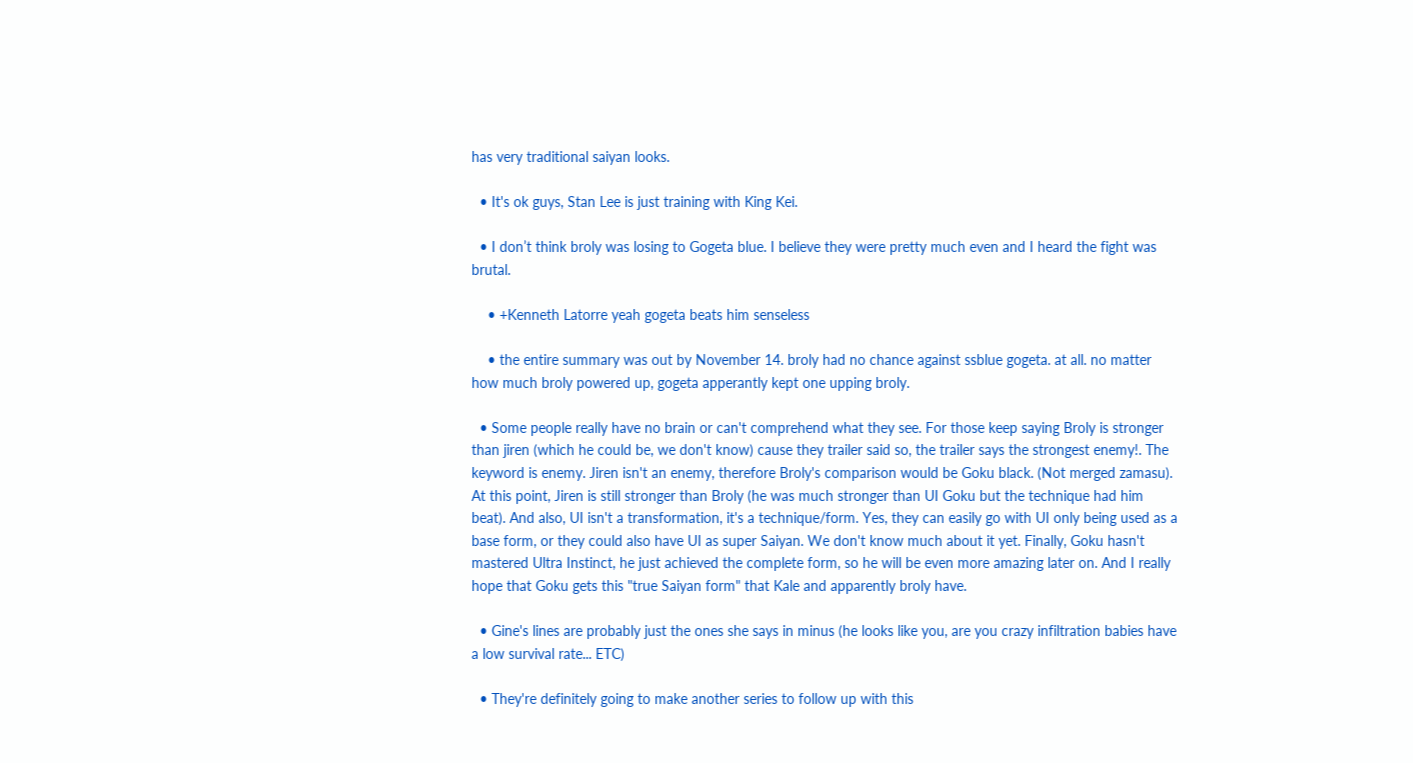has very traditional saiyan looks.

  • It's ok guys, Stan Lee is just training with King Kei.

  • I don’t think broly was losing to Gogeta blue. I believe they were pretty much even and I heard the fight was brutal.

    • +Kenneth Latorre yeah gogeta beats him senseless

    • the entire summary was out by November 14. broly had no chance against ssblue gogeta. at all. no matter how much broly powered up, gogeta apperantly kept one upping broly.

  • Some people really have no brain or can't comprehend what they see. For those keep saying Broly is stronger than jiren (which he could be, we don't know) cause they trailer said so, the trailer says the strongest enemy!. The keyword is enemy. Jiren isn't an enemy, therefore Broly's comparison would be Goku black. (Not merged zamasu). At this point, Jiren is still stronger than Broly (he was much stronger than UI Goku but the technique had him beat). And also, UI isn't a transformation, it's a technique/form. Yes, they can easily go with UI only being used as a base form, or they could also have UI as super Saiyan. We don't know much about it yet. Finally, Goku hasn't mastered Ultra Instinct, he just achieved the complete form, so he will be even more amazing later on. And I really hope that Goku gets this "true Saiyan form" that Kale and apparently broly have.

  • Gine's lines are probably just the ones she says in minus (he looks like you, are you crazy infiltration babies have a low survival rate... ETC)

  • They're definitely going to make another series to follow up with this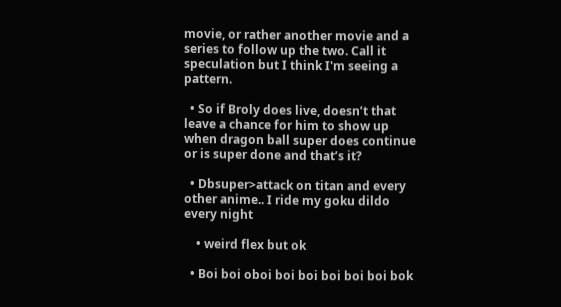movie, or rather another movie and a series to follow up the two. Call it speculation but I think I'm seeing a pattern.

  • So if Broly does live, doesn’t that leave a chance for him to show up when dragon ball super does continue or is super done and that’s it?

  • Dbsuper>attack on titan and every other anime.. I ride my goku dildo every night

    • weird flex but ok

  • Boi boi oboi boi boi boi boi boi bok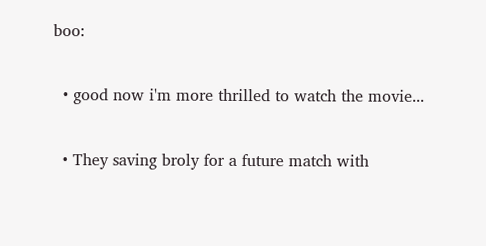boo:

  • good now i'm more thrilled to watch the movie...

  • They saving broly for a future match with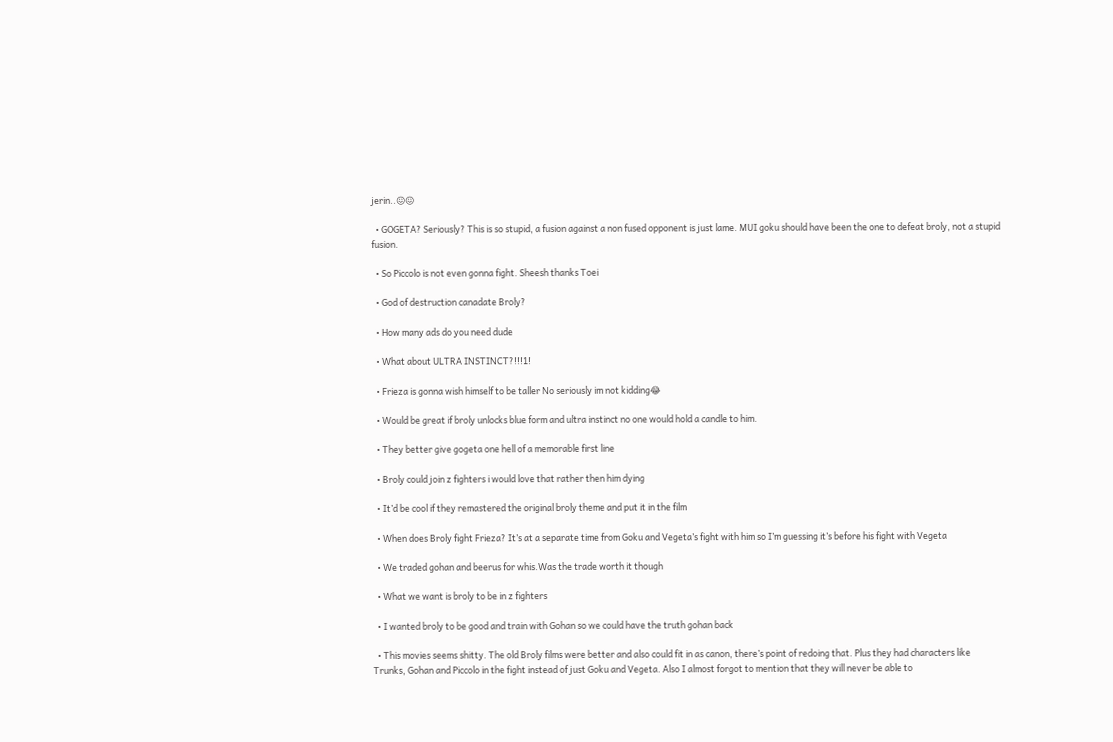jerin..😖😖

  • GOGETA? Seriously? This is so stupid, a fusion against a non fused opponent is just lame. MUI goku should have been the one to defeat broly, not a stupid fusion.

  • So Piccolo is not even gonna fight. Sheesh thanks Toei

  • God of destruction canadate Broly?

  • How many ads do you need dude

  • What about ULTRA INSTINCT?!!!1!

  • Frieza is gonna wish himself to be taller No seriously im not kidding😂

  • Would be great if broly unlocks blue form and ultra instinct no one would hold a candle to him.

  • They better give gogeta one hell of a memorable first line

  • Broly could join z fighters i would love that rather then him dying

  • It’d be cool if they remastered the original broly theme and put it in the film

  • When does Broly fight Frieza? It’s at a separate time from Goku and Vegeta’s fight with him so I’m guessing it’s before his fight with Vegeta

  • We traded gohan and beerus for whis.Was the trade worth it though

  • What we want is broly to be in z fighters

  • I wanted broly to be good and train with Gohan so we could have the truth gohan back

  • This movies seems shitty. The old Broly films were better and also could fit in as canon, there’s point of redoing that. Plus they had characters like Trunks, Gohan and Piccolo in the fight instead of just Goku and Vegeta. Also I almost forgot to mention that they will never be able to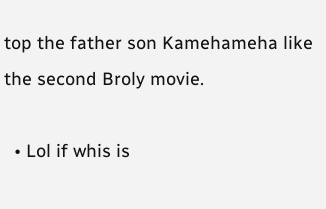top the father son Kamehameha like the second Broly movie.

  • Lol if whis is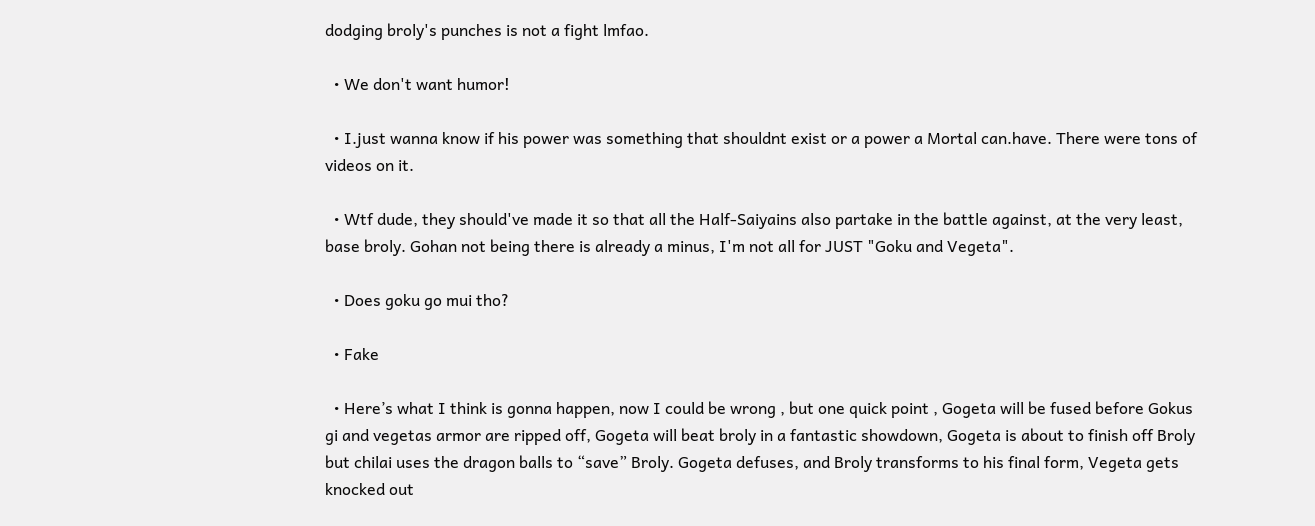dodging broly's punches is not a fight lmfao.

  • We don't want humor!

  • I.just wanna know if his power was something that shouldnt exist or a power a Mortal can.have. There were tons of videos on it.

  • Wtf dude, they should've made it so that all the Half-Saiyains also partake in the battle against, at the very least, base broly. Gohan not being there is already a minus, I'm not all for JUST "Goku and Vegeta".

  • Does goku go mui tho?

  • Fake

  • Here’s what I think is gonna happen, now I could be wrong , but one quick point , Gogeta will be fused before Gokus gi and vegetas armor are ripped off, Gogeta will beat broly in a fantastic showdown, Gogeta is about to finish off Broly but chilai uses the dragon balls to “save” Broly. Gogeta defuses, and Broly transforms to his final form, Vegeta gets knocked out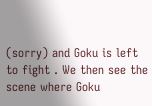(sorry) and Goku is left to fight . We then see the scene where Goku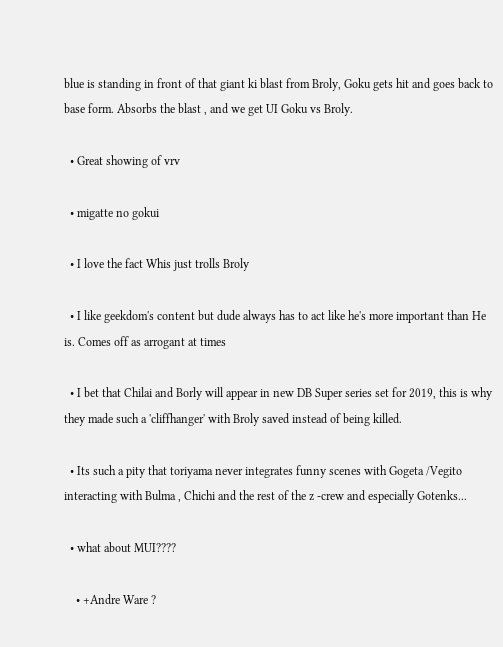blue is standing in front of that giant ki blast from Broly, Goku gets hit and goes back to base form. Absorbs the blast , and we get UI Goku vs Broly.

  • Great showing of vrv

  • migatte no gokui

  • I love the fact Whis just trolls Broly

  • I like geekdom's content but dude always has to act like he's more important than He is. Comes off as arrogant at times

  • I bet that Chilai and Borly will appear in new DB Super series set for 2019, this is why they made such a 'cliffhanger' with Broly saved instead of being killed.

  • Its such a pity that toriyama never integrates funny scenes with Gogeta /Vegito interacting with Bulma , Chichi and the rest of the z -crew and especially Gotenks...

  • what about MUI????

    • +Andre Ware ?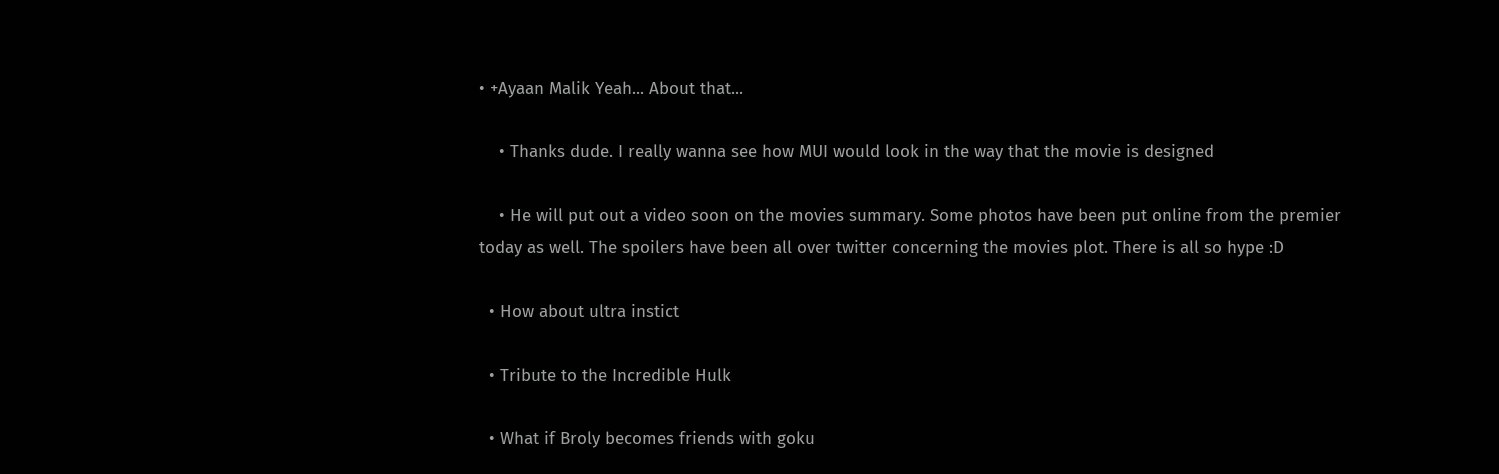• +Ayaan Malik Yeah... About that...

    • Thanks dude. I really wanna see how MUI would look in the way that the movie is designed

    • He will put out a video soon on the movies summary. Some photos have been put online from the premier today as well. The spoilers have been all over twitter concerning the movies plot. There is all so hype :D

  • How about ultra instict

  • Tribute to the Incredible Hulk

  • What if Broly becomes friends with goku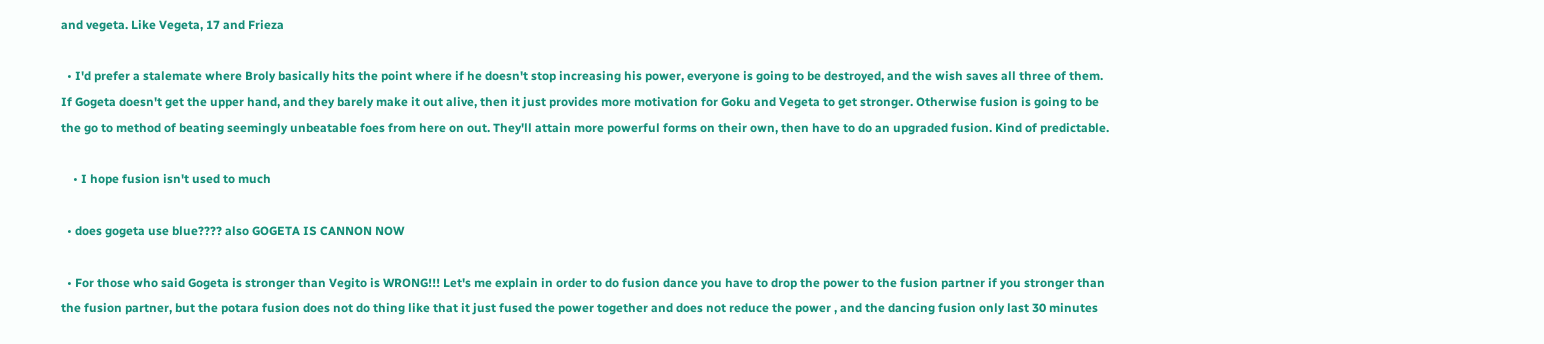and vegeta. Like Vegeta, 17 and Frieza

  • I'd prefer a stalemate where Broly basically hits the point where if he doesn't stop increasing his power, everyone is going to be destroyed, and the wish saves all three of them. If Gogeta doesn't get the upper hand, and they barely make it out alive, then it just provides more motivation for Goku and Vegeta to get stronger. Otherwise fusion is going to be the go to method of beating seemingly unbeatable foes from here on out. They'll attain more powerful forms on their own, then have to do an upgraded fusion. Kind of predictable.

    • I hope fusion isn't used to much

  • does gogeta use blue???? also GOGETA IS CANNON NOW

  • For those who said Gogeta is stronger than Vegito is WRONG!!! Let's me explain in order to do fusion dance you have to drop the power to the fusion partner if you stronger than the fusion partner, but the potara fusion does not do thing like that it just fused the power together and does not reduce the power , and the dancing fusion only last 30 minutes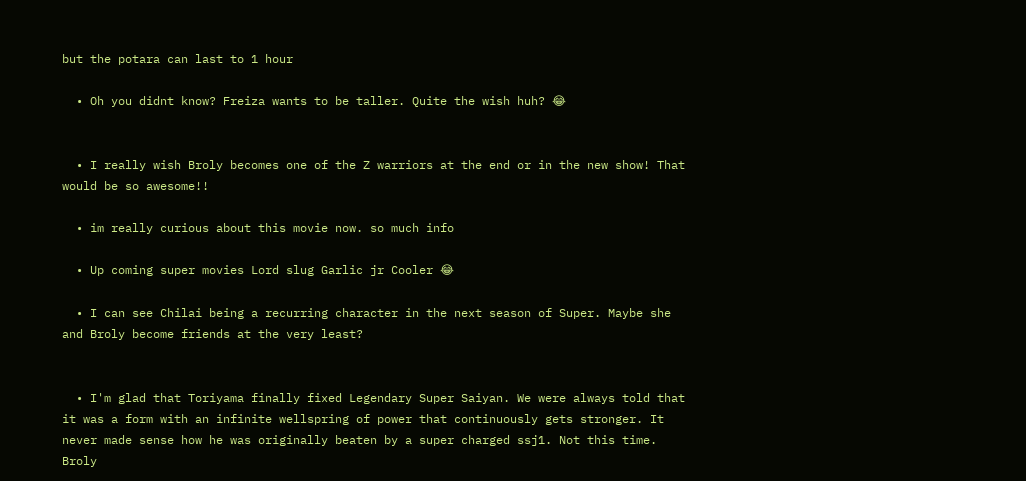but the potara can last to 1 hour

  • Oh you didnt know? Freiza wants to be taller. Quite the wish huh? 😂


  • I really wish Broly becomes one of the Z warriors at the end or in the new show! That would be so awesome!!

  • im really curious about this movie now. so much info

  • Up coming super movies Lord slug Garlic jr Cooler 😂

  • I can see Chilai being a recurring character in the next season of Super. Maybe she and Broly become friends at the very least?


  • I'm glad that Toriyama finally fixed Legendary Super Saiyan. We were always told that it was a form with an infinite wellspring of power that continuously gets stronger. It never made sense how he was originally beaten by a super charged ssj1. Not this time. Broly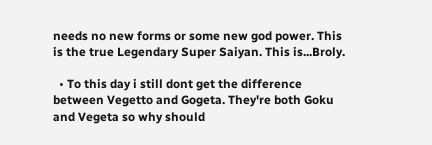needs no new forms or some new god power. This is the true Legendary Super Saiyan. This is...Broly.

  • To this day i still dont get the difference between Vegetto and Gogeta. They're both Goku and Vegeta so why should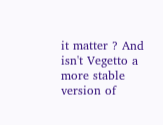it matter ? And isn't Vegetto a more stable version of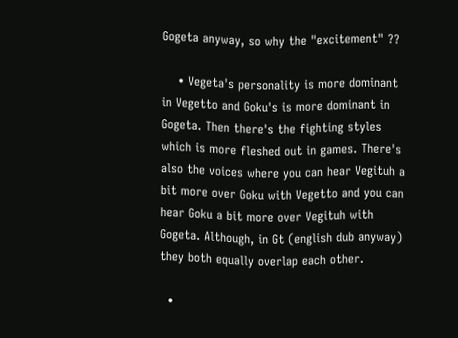Gogeta anyway, so why the "excitement" ??

    • Vegeta's personality is more dominant in Vegetto and Goku's is more dominant in Gogeta. Then there's the fighting styles which is more fleshed out in games. There's also the voices where you can hear Vegituh a bit more over Goku with Vegetto and you can hear Goku a bit more over Vegituh with Gogeta. Although, in Gt (english dub anyway) they both equally overlap each other.

  •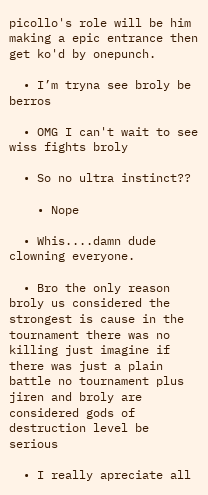picollo's role will be him making a epic entrance then get ko'd by onepunch.

  • I’m tryna see broly be berros

  • OMG I can't wait to see wiss fights broly

  • So no ultra instinct??

    • Nope

  • Whis....damn dude clowning everyone.

  • Bro the only reason broly us considered the strongest is cause in the tournament there was no killing just imagine if there was just a plain battle no tournament plus jiren and broly are considered gods of destruction level be serious

  • I really apreciate all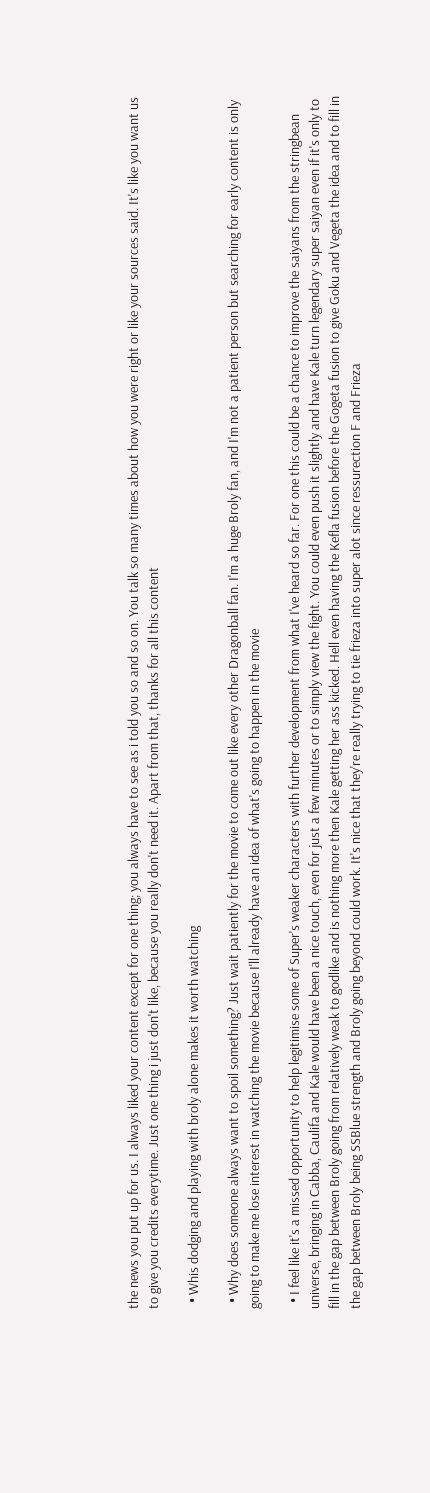the news you put up for us. I always liked your content except for one thing; you always have to see as i told you so and so on. You talk so many times about how you were right or like your sources said. It's like you want us to give you credits everytime. Just one thing i just don't like, because you really don't need it. Apart from that, thanks for all this content

  • Whis dodging and playing with broly alone makes it worth watching

  • Why does someone always want to spoil something? Just wait patiently for the movie to come out like every other Dragonball fan. I'm a huge Broly fan, and I'm not a patient person but searching for early content is only going to make me lose interest in watching the movie because I'll already have an idea of what's going to happen in the movie

  • I feel like it's a missed opportunity to help legitimise some of Super's weaker characters with further development from what I've heard so far. For one this could be a chance to improve the saiyans from the stringbean universe, bringing in Cabba, Caulifa and Kale would have been a nice touch, even for just a few minutes or to simply view the fight. You could even push it slightly and have Kale turn legendary super saiyan even if it's only to fill in the gap between Broly going from relatively weak to godlike and is nothing more then Kale getting her ass kicked. Hell even having the Kefla fusion before the Gogeta fusion to give Goku and Vegeta the idea and to fill in the gap between Broly being SSBlue strength and Broly going beyond could work. It's nice that they're really trying to tie frieza into super alot since ressurection F and Frieza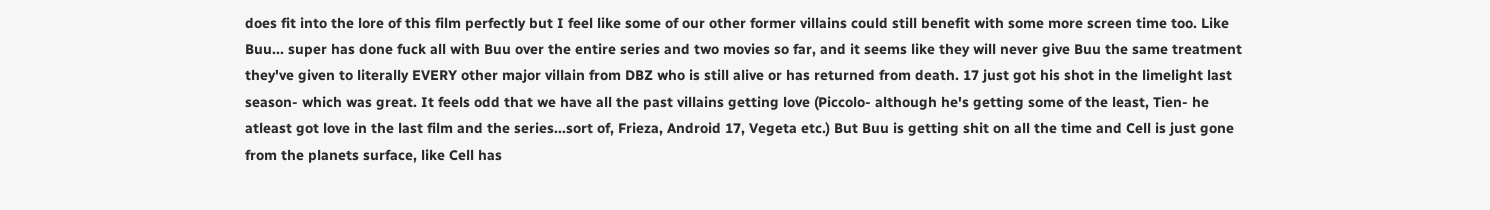does fit into the lore of this film perfectly but I feel like some of our other former villains could still benefit with some more screen time too. Like Buu... super has done fuck all with Buu over the entire series and two movies so far, and it seems like they will never give Buu the same treatment they've given to literally EVERY other major villain from DBZ who is still alive or has returned from death. 17 just got his shot in the limelight last season- which was great. It feels odd that we have all the past villains getting love (Piccolo- although he's getting some of the least, Tien- he atleast got love in the last film and the series...sort of, Frieza, Android 17, Vegeta etc.) But Buu is getting shit on all the time and Cell is just gone from the planets surface, like Cell has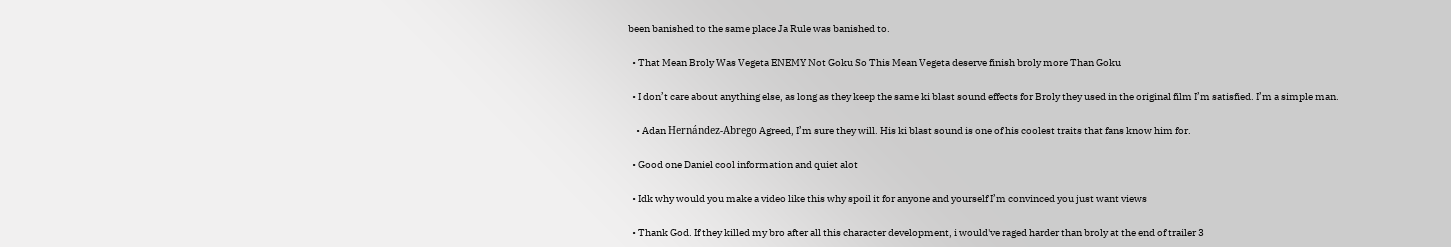been banished to the same place Ja Rule was banished to.

  • That Mean Broly Was Vegeta ENEMY Not Goku So This Mean Vegeta deserve finish broly more Than Goku

  • I don’t care about anything else, as long as they keep the same ki blast sound effects for Broly they used in the original film I’m satisfied. I’m a simple man.

    • Adan Hernández-Abrego Agreed, I’m sure they will. His ki blast sound is one of his coolest traits that fans know him for.

  • Good one Daniel cool information and quiet alot

  • Idk why would you make a video like this why spoil it for anyone and yourself I’m convinced you just want views

  • Thank God. If they killed my bro after all this character development, i would've raged harder than broly at the end of trailer 3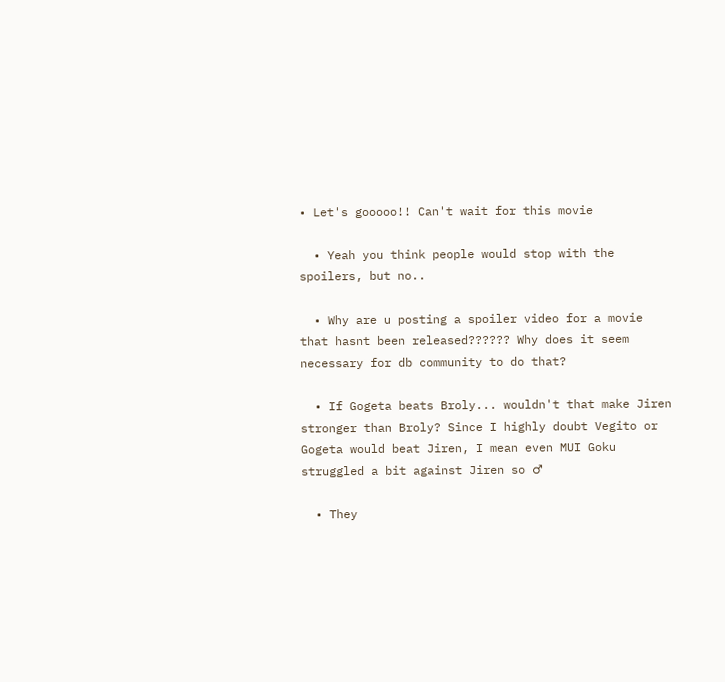• Let's gooooo!! Can't wait for this movie

  • Yeah you think people would stop with the spoilers, but no..

  • Why are u posting a spoiler video for a movie that hasnt been released?????? Why does it seem necessary for db community to do that?

  • If Gogeta beats Broly... wouldn't that make Jiren stronger than Broly? Since I highly doubt Vegito or Gogeta would beat Jiren, I mean even MUI Goku struggled a bit against Jiren so ♂

  • They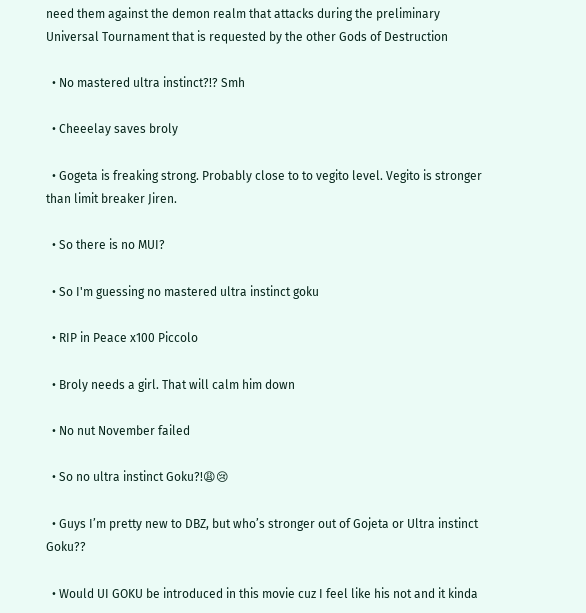need them against the demon realm that attacks during the preliminary Universal Tournament that is requested by the other Gods of Destruction

  • No mastered ultra instinct?!? Smh

  • Cheeelay saves broly

  • Gogeta is freaking strong. Probably close to to vegito level. Vegito is stronger than limit breaker Jiren.

  • So there is no MUI?

  • So I'm guessing no mastered ultra instinct goku

  • RIP in Peace x100 Piccolo

  • Broly needs a girl. That will calm him down

  • No nut November failed

  • So no ultra instinct Goku?!😩😢

  • Guys I’m pretty new to DBZ, but who’s stronger out of Gojeta or Ultra instinct Goku??

  • Would UI GOKU be introduced in this movie cuz I feel like his not and it kinda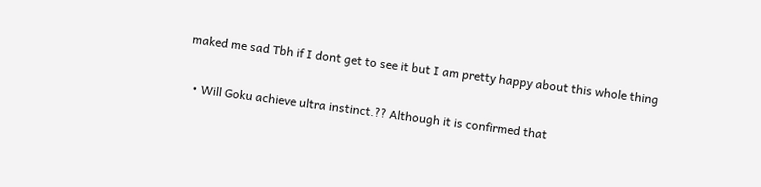maked me sad Tbh if I dont get to see it but I am pretty happy about this whole thing

  • Will Goku achieve ultra instinct.?? Although it is confirmed that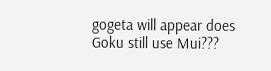gogeta will appear does Goku still use Mui???